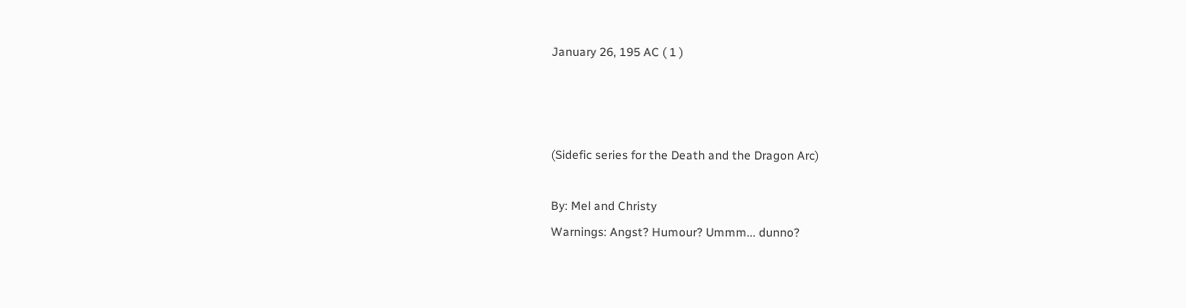January 26, 195 AC ( 1 )



(Sidefic series for the Death and the Dragon Arc)

By: Mel and Christy
Warnings: Angst? Humour? Ummm... dunno?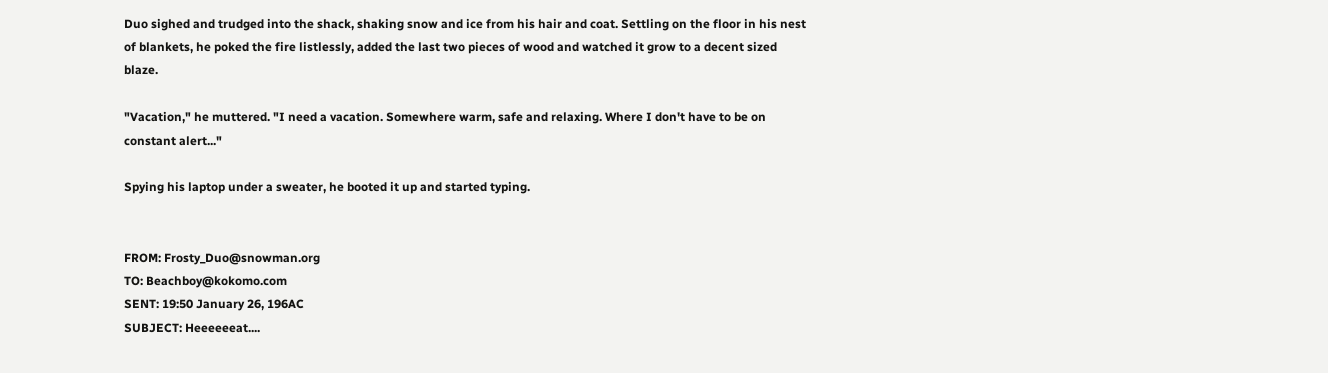Duo sighed and trudged into the shack, shaking snow and ice from his hair and coat. Settling on the floor in his nest of blankets, he poked the fire listlessly, added the last two pieces of wood and watched it grow to a decent sized blaze.

"Vacation," he muttered. "I need a vacation. Somewhere warm, safe and relaxing. Where I don't have to be on constant alert..."

Spying his laptop under a sweater, he booted it up and started typing.


FROM: Frosty_Duo@snowman.org
TO: Beachboy@kokomo.com
SENT: 19:50 January 26, 196AC
SUBJECT: Heeeeeeat....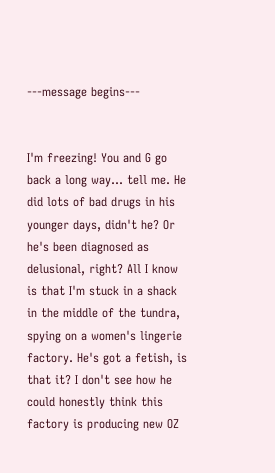---message begins---


I'm freezing! You and G go back a long way... tell me. He did lots of bad drugs in his younger days, didn't he? Or he's been diagnosed as delusional, right? All I know is that I'm stuck in a shack in the middle of the tundra, spying on a women's lingerie factory. He's got a fetish, is that it? I don't see how he could honestly think this factory is producing new OZ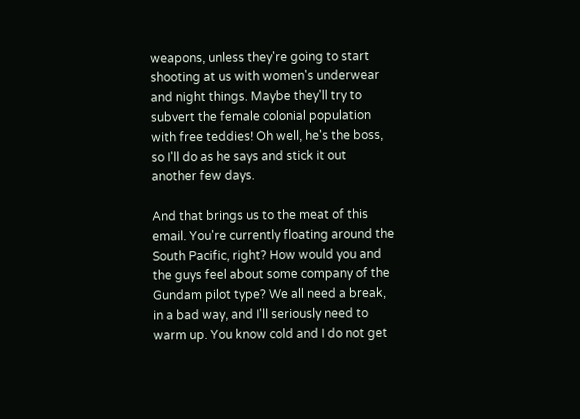weapons, unless they're going to start shooting at us with women's underwear and night things. Maybe they'll try to subvert the female colonial population with free teddies! Oh well, he's the boss, so I'll do as he says and stick it out another few days.

And that brings us to the meat of this email. You're currently floating around the South Pacific, right? How would you and the guys feel about some company of the Gundam pilot type? We all need a break, in a bad way, and I'll seriously need to warm up. You know cold and I do not get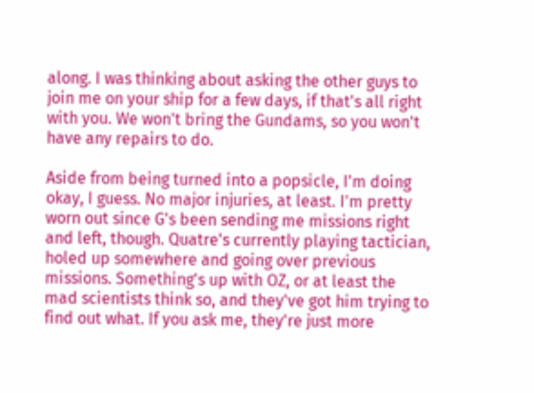along. I was thinking about asking the other guys to join me on your ship for a few days, if that's all right with you. We won't bring the Gundams, so you won't have any repairs to do.

Aside from being turned into a popsicle, I'm doing okay, I guess. No major injuries, at least. I'm pretty worn out since G's been sending me missions right and left, though. Quatre's currently playing tactician, holed up somewhere and going over previous missions. Something's up with OZ, or at least the mad scientists think so, and they've got him trying to find out what. If you ask me, they're just more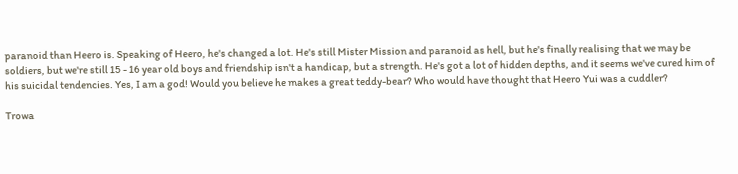paranoid than Heero is. Speaking of Heero, he's changed a lot. He's still Mister Mission and paranoid as hell, but he's finally realising that we may be soldiers, but we're still 15 - 16 year old boys and friendship isn't a handicap, but a strength. He's got a lot of hidden depths, and it seems we've cured him of his suicidal tendencies. Yes, I am a god! Would you believe he makes a great teddy-bear? Who would have thought that Heero Yui was a cuddler?

Trowa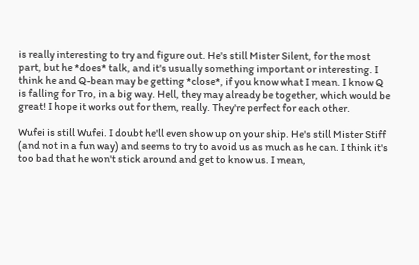is really interesting to try and figure out. He's still Mister Silent, for the most part, but he *does* talk, and it's usually something important or interesting. I think he and Q-bean may be getting *close*, if you know what I mean. I know Q is falling for Tro, in a big way. Hell, they may already be together, which would be great! I hope it works out for them, really. They're perfect for each other.

Wufei is still Wufei. I doubt he'll even show up on your ship. He's still Mister Stiff (and not in a fun way) and seems to try to avoid us as much as he can. I think it's too bad that he won't stick around and get to know us. I mean,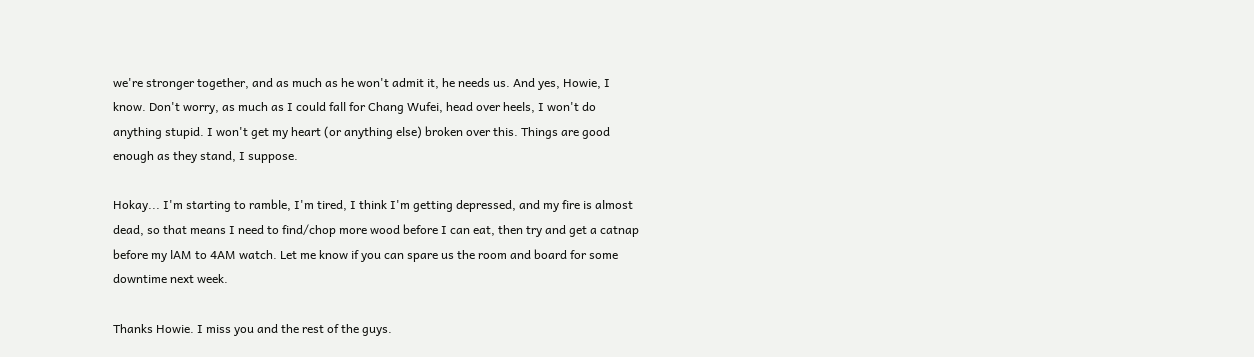we're stronger together, and as much as he won't admit it, he needs us. And yes, Howie, I know. Don't worry, as much as I could fall for Chang Wufei, head over heels, I won't do anything stupid. I won't get my heart (or anything else) broken over this. Things are good enough as they stand, I suppose.

Hokay... I'm starting to ramble, I'm tired, I think I'm getting depressed, and my fire is almost dead, so that means I need to find/chop more wood before I can eat, then try and get a catnap before my lAM to 4AM watch. Let me know if you can spare us the room and board for some downtime next week.

Thanks Howie. I miss you and the rest of the guys.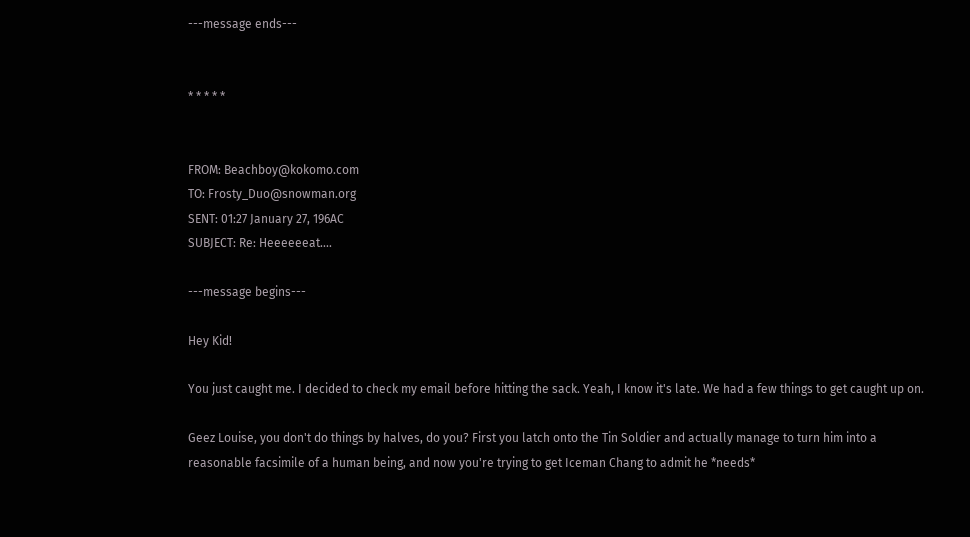---message ends---


* * * * *


FROM: Beachboy@kokomo.com
TO: Frosty_Duo@snowman.org
SENT: 01:27 January 27, 196AC
SUBJECT: Re: Heeeeeeat....

---message begins---

Hey Kid!

You just caught me. I decided to check my email before hitting the sack. Yeah, I know it's late. We had a few things to get caught up on.

Geez Louise, you don't do things by halves, do you? First you latch onto the Tin Soldier and actually manage to turn him into a reasonable facsimile of a human being, and now you're trying to get Iceman Chang to admit he *needs*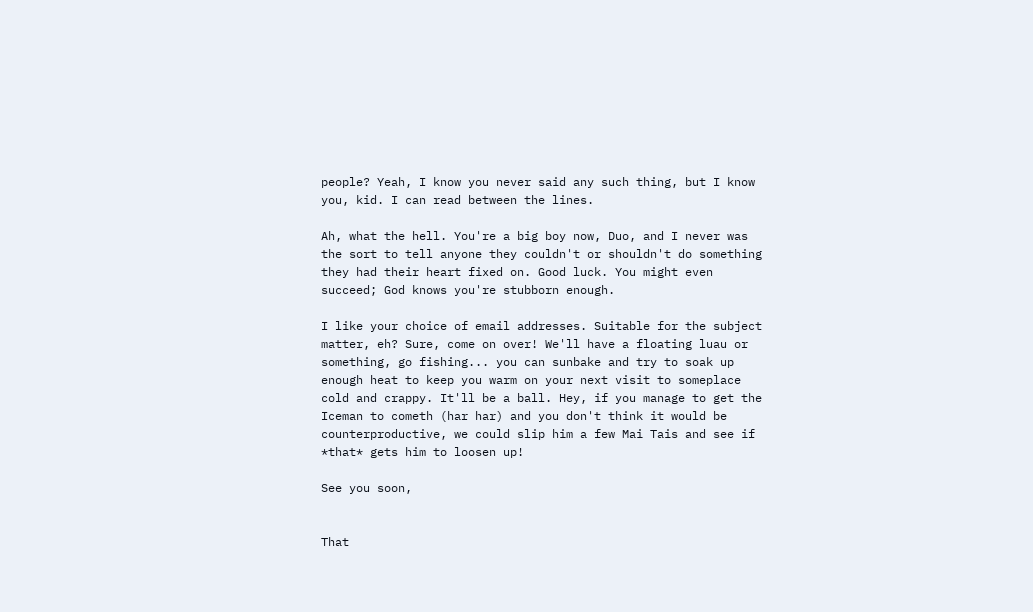people? Yeah, I know you never said any such thing, but I know you, kid. I can read between the lines.

Ah, what the hell. You're a big boy now, Duo, and I never was the sort to tell anyone they couldn't or shouldn't do something they had their heart fixed on. Good luck. You might even succeed; God knows you're stubborn enough.

I like your choice of email addresses. Suitable for the subject matter, eh? Sure, come on over! We'll have a floating luau or something, go fishing... you can sunbake and try to soak up enough heat to keep you warm on your next visit to someplace cold and crappy. It'll be a ball. Hey, if you manage to get the Iceman to cometh (har har) and you don't think it would be counterproductive, we could slip him a few Mai Tais and see if *that* gets him to loosen up!

See you soon,


That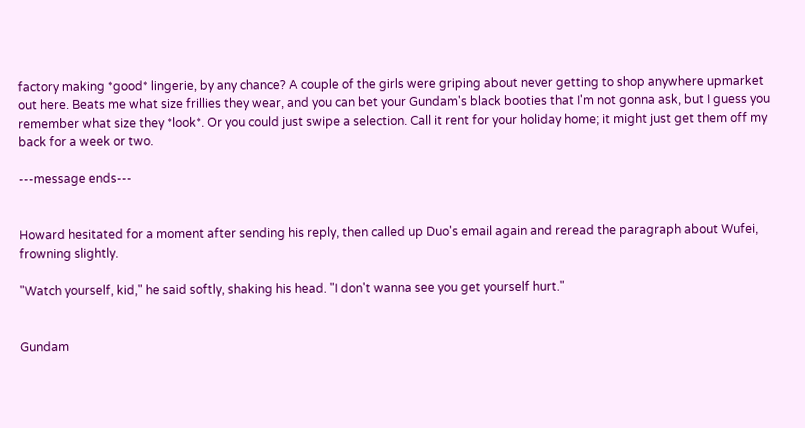factory making *good* lingerie, by any chance? A couple of the girls were griping about never getting to shop anywhere upmarket out here. Beats me what size frillies they wear, and you can bet your Gundam's black booties that I'm not gonna ask, but I guess you remember what size they *look*. Or you could just swipe a selection. Call it rent for your holiday home; it might just get them off my back for a week or two.

---message ends---


Howard hesitated for a moment after sending his reply, then called up Duo's email again and reread the paragraph about Wufei, frowning slightly.

"Watch yourself, kid," he said softly, shaking his head. "I don't wanna see you get yourself hurt."


Gundam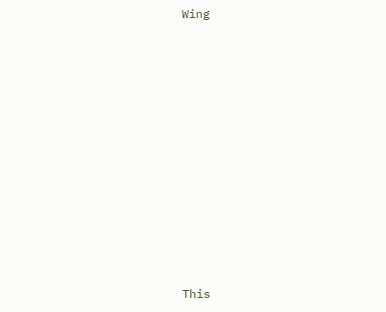Wing

















This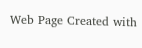Web Page Created with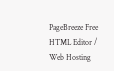PageBreeze Free HTML Editor / Web Hosting